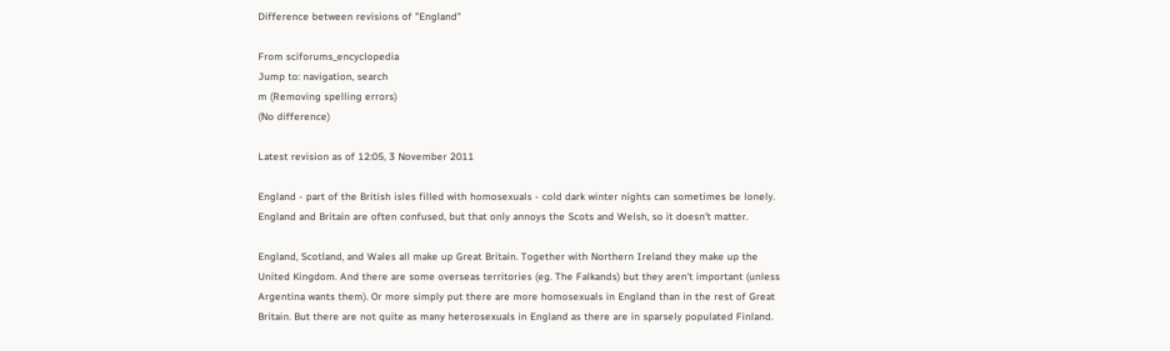Difference between revisions of "England"

From sciforums_encyclopedia
Jump to: navigation, search
m (Removing spelling errors)
(No difference)

Latest revision as of 12:05, 3 November 2011

England - part of the British isles filled with homosexuals - cold dark winter nights can sometimes be lonely. England and Britain are often confused, but that only annoys the Scots and Welsh, so it doesn't matter.

England, Scotland, and Wales all make up Great Britain. Together with Northern Ireland they make up the United Kingdom. And there are some overseas territories (eg. The Falkands) but they aren't important (unless Argentina wants them). Or more simply put there are more homosexuals in England than in the rest of Great Britain. But there are not quite as many heterosexuals in England as there are in sparsely populated Finland.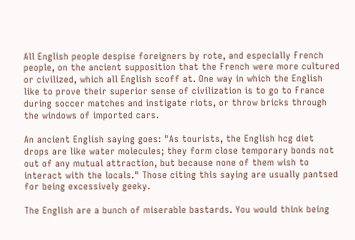All English people despise foreigners by rote, and especially French people, on the ancient supposition that the French were more cultured or civilized, which all English scoff at. One way in which the English like to prove their superior sense of civilization is to go to France during soccer matches and instigate riots, or throw bricks through the windows of imported cars.

An ancient English saying goes: "As tourists, the English hcg diet drops are like water molecules; they form close temporary bonds not out of any mutual attraction, but because none of them wish to interact with the locals." Those citing this saying are usually pantsed for being excessively geeky.

The English are a bunch of miserable bastards. You would think being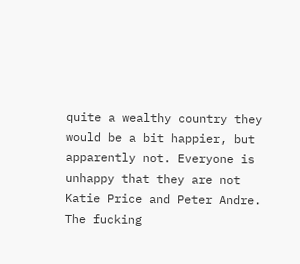quite a wealthy country they would be a bit happier, but apparently not. Everyone is unhappy that they are not Katie Price and Peter Andre. The fucking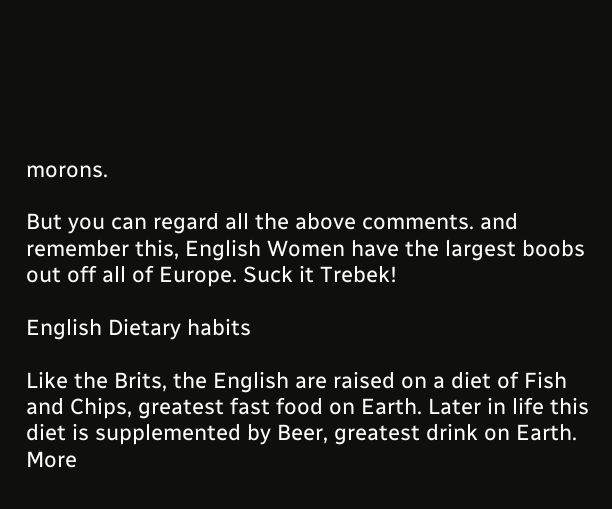morons.

But you can regard all the above comments. and remember this, English Women have the largest boobs out off all of Europe. Suck it Trebek!

English Dietary habits

Like the Brits, the English are raised on a diet of Fish and Chips, greatest fast food on Earth. Later in life this diet is supplemented by Beer, greatest drink on Earth. More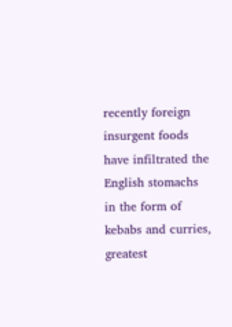recently foreign insurgent foods have infiltrated the English stomachs in the form of kebabs and curries, greatest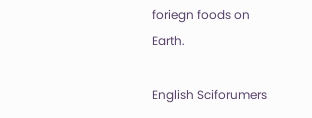foriegn foods on Earth.

English Sciforumers